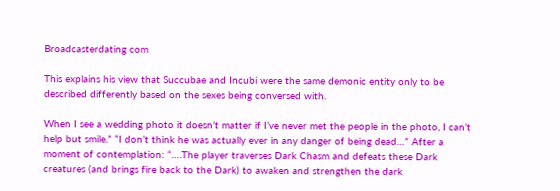Broadcasterdating com

This explains his view that Succubae and Incubi were the same demonic entity only to be described differently based on the sexes being conversed with.

When I see a wedding photo it doesn’t matter if I’ve never met the people in the photo, I can’t help but smile.” “I don’t think he was actually ever in any danger of being dead…” After a moment of contemplation: “….The player traverses Dark Chasm and defeats these Dark creatures (and brings fire back to the Dark) to awaken and strengthen the dark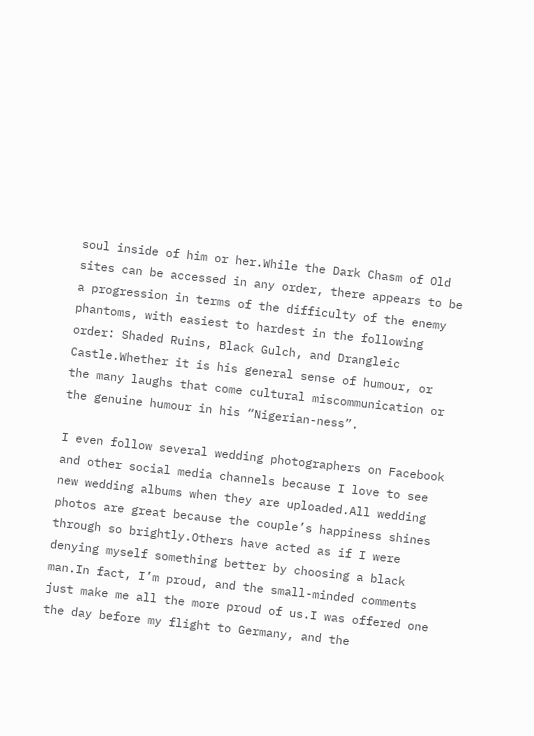soul inside of him or her.While the Dark Chasm of Old sites can be accessed in any order, there appears to be a progression in terms of the difficulty of the enemy phantoms, with easiest to hardest in the following order: Shaded Ruins, Black Gulch, and Drangleic Castle.Whether it is his general sense of humour, or the many laughs that come cultural miscommunication or the genuine humour in his “Nigerian-ness”.

I even follow several wedding photographers on Facebook and other social media channels because I love to see new wedding albums when they are uploaded.All wedding photos are great because the couple’s happiness shines through so brightly.Others have acted as if I were denying myself something better by choosing a black man.In fact, I’m proud, and the small-minded comments just make me all the more proud of us.I was offered one the day before my flight to Germany, and the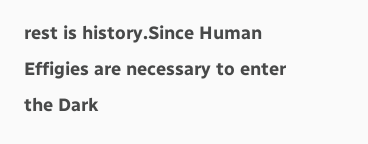rest is history.Since Human Effigies are necessary to enter the Dark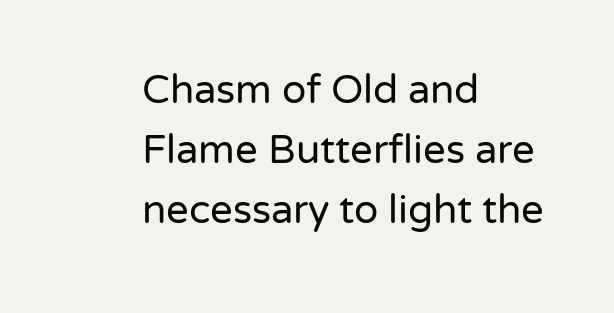Chasm of Old and Flame Butterflies are necessary to light the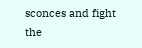sconces and fight the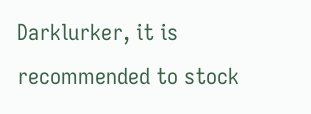Darklurker, it is recommended to stock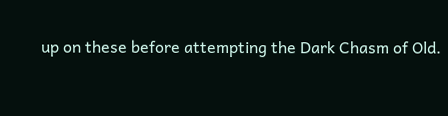up on these before attempting the Dark Chasm of Old.